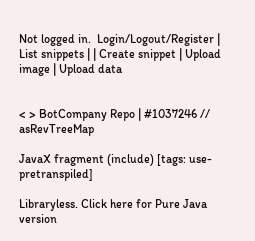Not logged in.  Login/Logout/Register | List snippets | | Create snippet | Upload image | Upload data


< > BotCompany Repo | #1037246 // asRevTreeMap

JavaX fragment (include) [tags: use-pretranspiled]

Libraryless. Click here for Pure Java version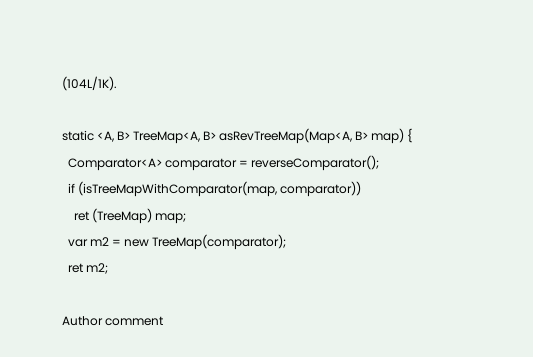(104L/1K).

static <A, B> TreeMap<A, B> asRevTreeMap(Map<A, B> map) {
  Comparator<A> comparator = reverseComparator();
  if (isTreeMapWithComparator(map, comparator))
    ret (TreeMap) map;
  var m2 = new TreeMap(comparator);
  ret m2;

Author comment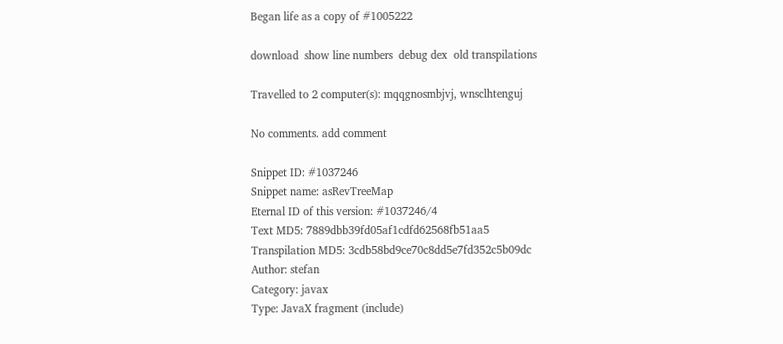Began life as a copy of #1005222

download  show line numbers  debug dex  old transpilations

Travelled to 2 computer(s): mqqgnosmbjvj, wnsclhtenguj

No comments. add comment

Snippet ID: #1037246
Snippet name: asRevTreeMap
Eternal ID of this version: #1037246/4
Text MD5: 7889dbb39fd05af1cdfd62568fb51aa5
Transpilation MD5: 3cdb58bd9ce70c8dd5e7fd352c5b09dc
Author: stefan
Category: javax
Type: JavaX fragment (include)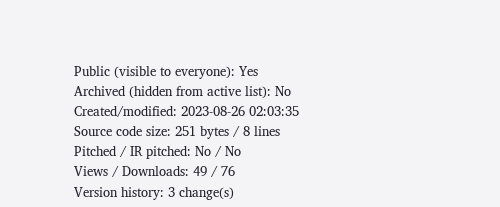Public (visible to everyone): Yes
Archived (hidden from active list): No
Created/modified: 2023-08-26 02:03:35
Source code size: 251 bytes / 8 lines
Pitched / IR pitched: No / No
Views / Downloads: 49 / 76
Version history: 3 change(s)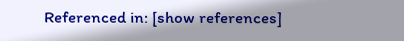Referenced in: [show references]